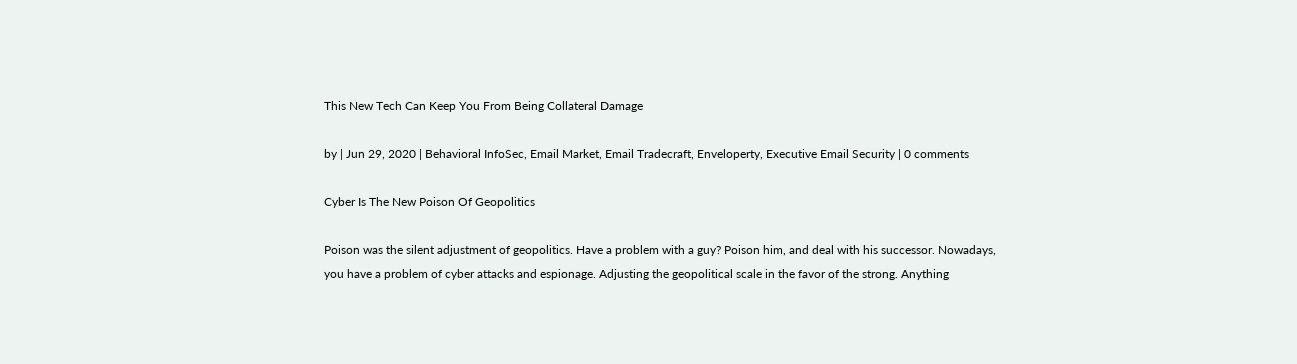This New Tech Can Keep You From Being Collateral Damage

by | Jun 29, 2020 | Behavioral InfoSec, Email Market, Email Tradecraft, Enveloperty, Executive Email Security | 0 comments

Cyber Is The New Poison Of Geopolitics

Poison was the silent adjustment of geopolitics. Have a problem with a guy? Poison him, and deal with his successor. Nowadays, you have a problem of cyber attacks and espionage. Adjusting the geopolitical scale in the favor of the strong. Anything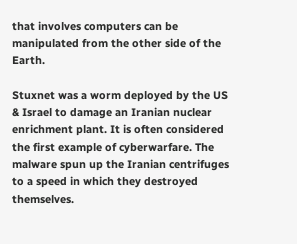that involves computers can be manipulated from the other side of the Earth.

Stuxnet was a worm deployed by the US & Israel to damage an Iranian nuclear enrichment plant. It is often considered the first example of cyberwarfare. The malware spun up the Iranian centrifuges to a speed in which they destroyed themselves.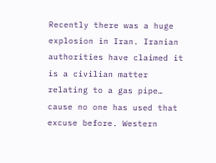Recently there was a huge explosion in Iran. Iranian authorities have claimed it is a civilian matter relating to a gas pipe… cause no one has used that excuse before. Western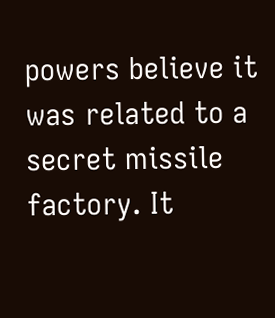powers believe it was related to a secret missile factory. It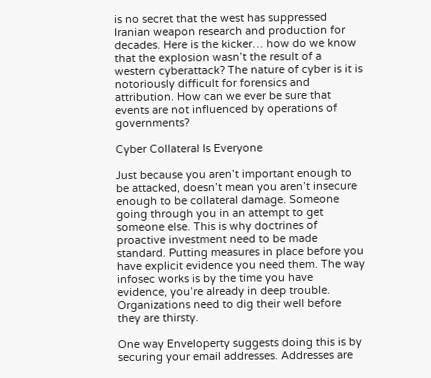is no secret that the west has suppressed Iranian weapon research and production for decades. Here is the kicker… how do we know that the explosion wasn’t the result of a western cyberattack? The nature of cyber is it is notoriously difficult for forensics and attribution. How can we ever be sure that events are not influenced by operations of governments?

Cyber Collateral Is Everyone

Just because you aren’t important enough to be attacked, doesn’t mean you aren’t insecure enough to be collateral damage. Someone going through you in an attempt to get someone else. This is why doctrines of proactive investment need to be made standard. Putting measures in place before you have explicit evidence you need them. The way infosec works is by the time you have evidence, you’re already in deep trouble. Organizations need to dig their well before they are thirsty.

One way Enveloperty suggests doing this is by securing your email addresses. Addresses are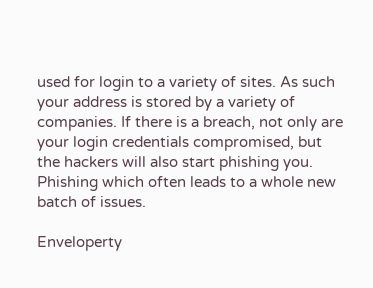used for login to a variety of sites. As such your address is stored by a variety of companies. If there is a breach, not only are your login credentials compromised, but the hackers will also start phishing you. Phishing which often leads to a whole new batch of issues.

Enveloperty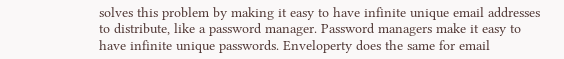solves this problem by making it easy to have infinite unique email addresses to distribute, like a password manager. Password managers make it easy to have infinite unique passwords. Enveloperty does the same for email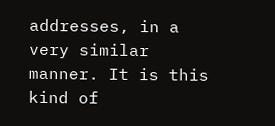addresses, in a very similar manner. It is this kind of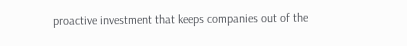proactive investment that keeps companies out of the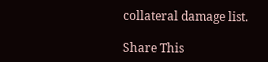collateral damage list.

Share This